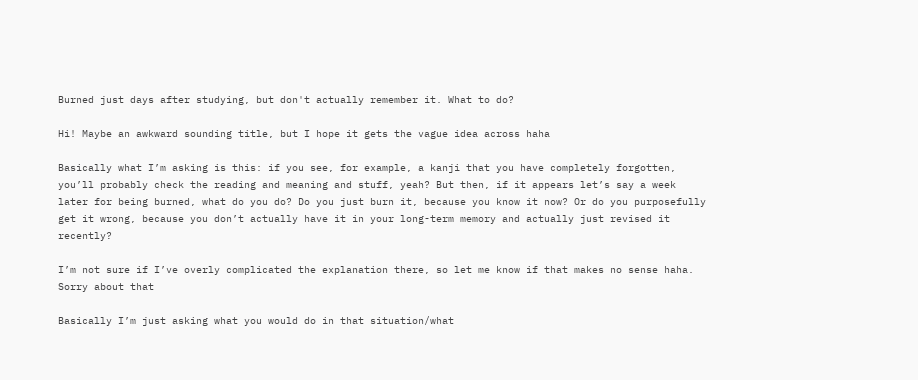Burned just days after studying, but don't actually remember it. What to do?

Hi! Maybe an awkward sounding title, but I hope it gets the vague idea across haha

Basically what I’m asking is this: if you see, for example, a kanji that you have completely forgotten, you’ll probably check the reading and meaning and stuff, yeah? But then, if it appears let’s say a week later for being burned, what do you do? Do you just burn it, because you know it now? Or do you purposefully get it wrong, because you don’t actually have it in your long-term memory and actually just revised it recently?

I’m not sure if I’ve overly complicated the explanation there, so let me know if that makes no sense haha. Sorry about that

Basically I’m just asking what you would do in that situation/what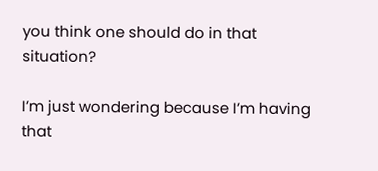you think one should do in that situation?

I’m just wondering because I’m having that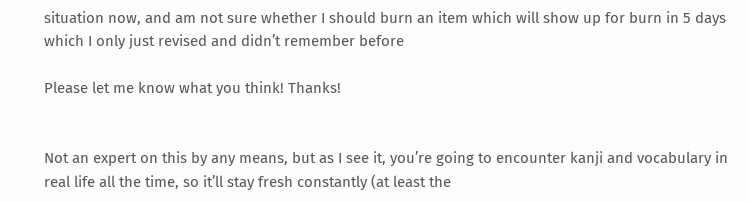situation now, and am not sure whether I should burn an item which will show up for burn in 5 days which I only just revised and didn’t remember before

Please let me know what you think! Thanks!


Not an expert on this by any means, but as I see it, you’re going to encounter kanji and vocabulary in real life all the time, so it’ll stay fresh constantly (at least the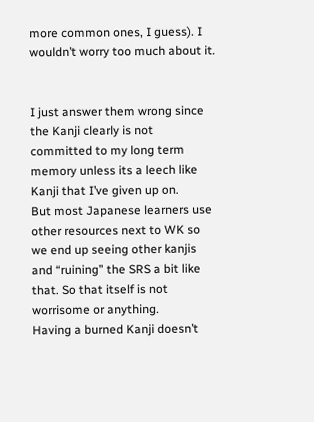more common ones, I guess). I wouldn’t worry too much about it.


I just answer them wrong since the Kanji clearly is not committed to my long term memory unless its a leech like Kanji that I’ve given up on.
But most Japanese learners use other resources next to WK so we end up seeing other kanjis and “ruining” the SRS a bit like that. So that itself is not worrisome or anything.
Having a burned Kanji doesn’t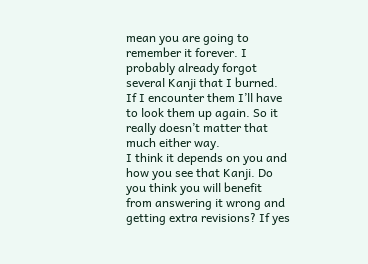mean you are going to remember it forever. I probably already forgot several Kanji that I burned. If I encounter them I’ll have to look them up again. So it really doesn’t matter that much either way.
I think it depends on you and how you see that Kanji. Do you think you will benefit from answering it wrong and getting extra revisions? If yes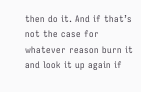then do it. And if that’s not the case for whatever reason burn it and look it up again if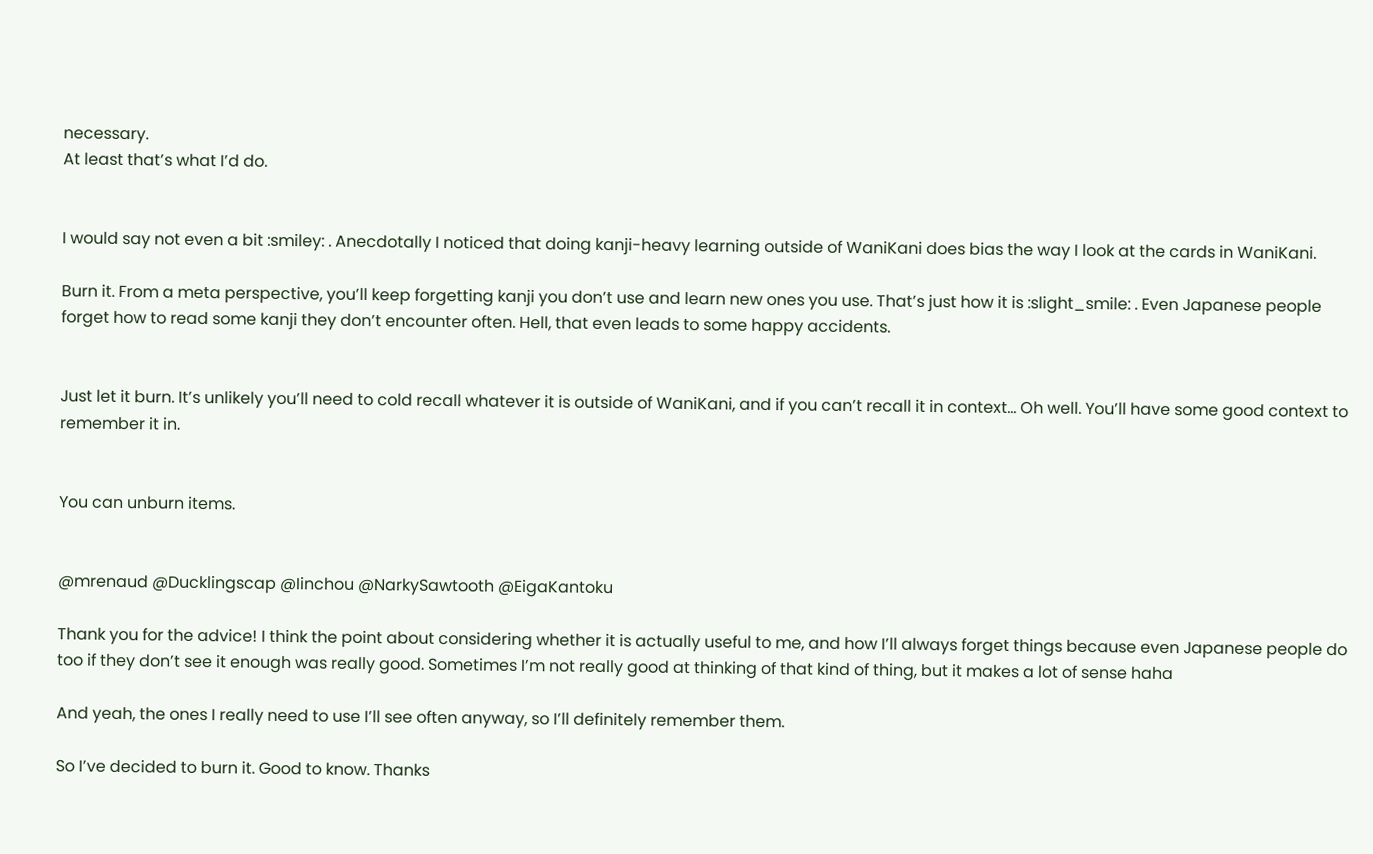necessary.
At least that’s what I’d do.


I would say not even a bit :smiley: . Anecdotally I noticed that doing kanji-heavy learning outside of WaniKani does bias the way I look at the cards in WaniKani.

Burn it. From a meta perspective, you’ll keep forgetting kanji you don’t use and learn new ones you use. That’s just how it is :slight_smile: . Even Japanese people forget how to read some kanji they don’t encounter often. Hell, that even leads to some happy accidents.


Just let it burn. It’s unlikely you’ll need to cold recall whatever it is outside of WaniKani, and if you can’t recall it in context… Oh well. You’ll have some good context to remember it in.


You can unburn items.


@mrenaud @Ducklingscap @Iinchou @NarkySawtooth @EigaKantoku

Thank you for the advice! I think the point about considering whether it is actually useful to me, and how I’ll always forget things because even Japanese people do too if they don’t see it enough was really good. Sometimes I’m not really good at thinking of that kind of thing, but it makes a lot of sense haha

And yeah, the ones I really need to use I’ll see often anyway, so I’ll definitely remember them.

So I’ve decided to burn it. Good to know. Thanks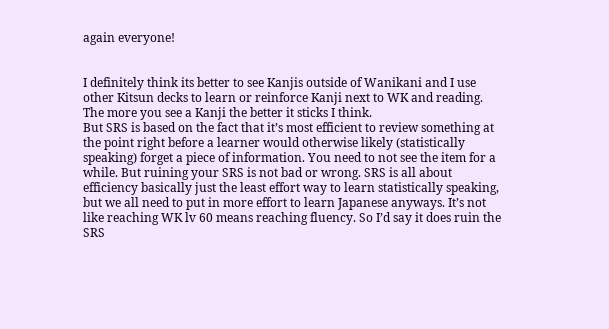again everyone!


I definitely think its better to see Kanjis outside of Wanikani and I use other Kitsun decks to learn or reinforce Kanji next to WK and reading. The more you see a Kanji the better it sticks I think.
But SRS is based on the fact that it’s most efficient to review something at the point right before a learner would otherwise likely (statistically speaking) forget a piece of information. You need to not see the item for a while. But ruining your SRS is not bad or wrong. SRS is all about efficiency basically just the least effort way to learn statistically speaking, but we all need to put in more effort to learn Japanese anyways. It’s not like reaching WK lv 60 means reaching fluency. So I’d say it does ruin the SRS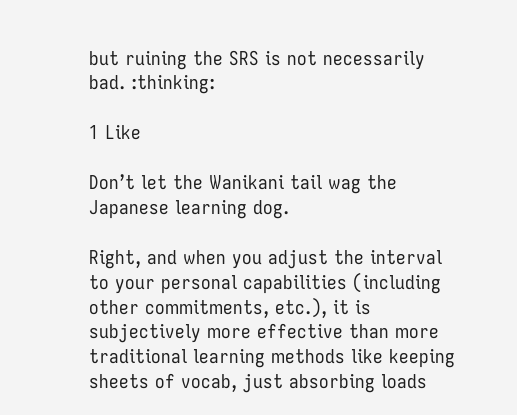but ruining the SRS is not necessarily bad. :thinking:

1 Like

Don’t let the Wanikani tail wag the Japanese learning dog.

Right, and when you adjust the interval to your personal capabilities (including other commitments, etc.), it is subjectively more effective than more traditional learning methods like keeping sheets of vocab, just absorbing loads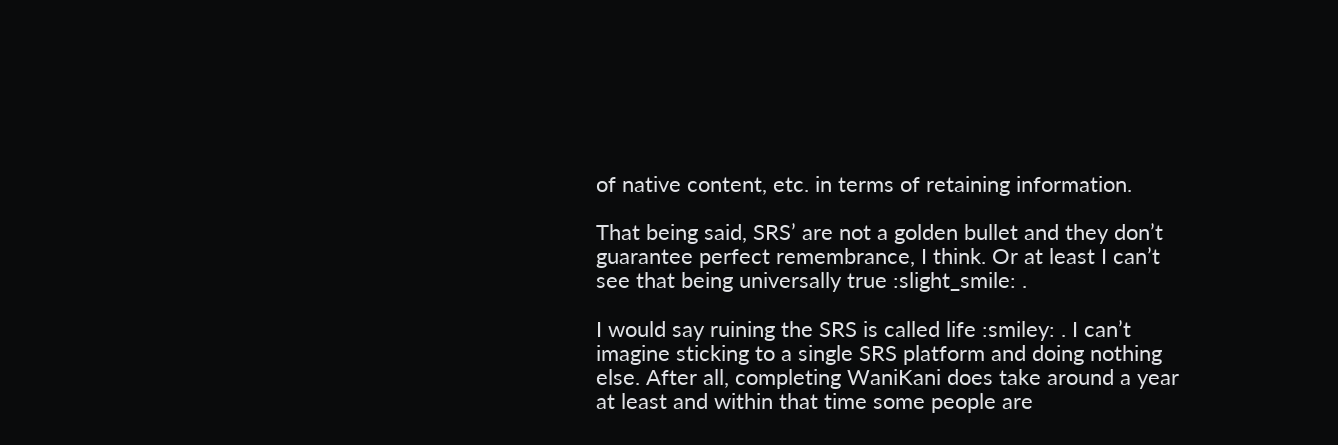of native content, etc. in terms of retaining information.

That being said, SRS’ are not a golden bullet and they don’t guarantee perfect remembrance, I think. Or at least I can’t see that being universally true :slight_smile: .

I would say ruining the SRS is called life :smiley: . I can’t imagine sticking to a single SRS platform and doing nothing else. After all, completing WaniKani does take around a year at least and within that time some people are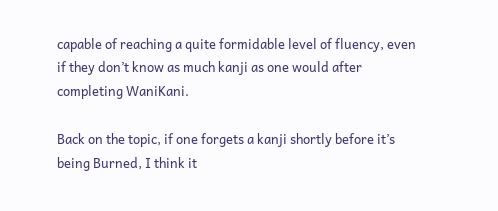capable of reaching a quite formidable level of fluency, even if they don’t know as much kanji as one would after completing WaniKani.

Back on the topic, if one forgets a kanji shortly before it’s being Burned, I think it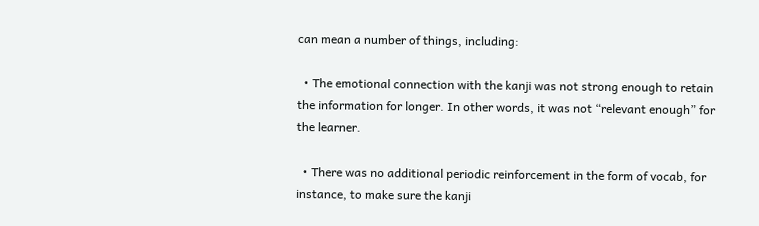can mean a number of things, including:

  • The emotional connection with the kanji was not strong enough to retain the information for longer. In other words, it was not “relevant enough” for the learner.

  • There was no additional periodic reinforcement in the form of vocab, for instance, to make sure the kanji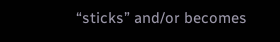“sticks” and/or becomes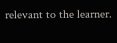relevant to the learner.